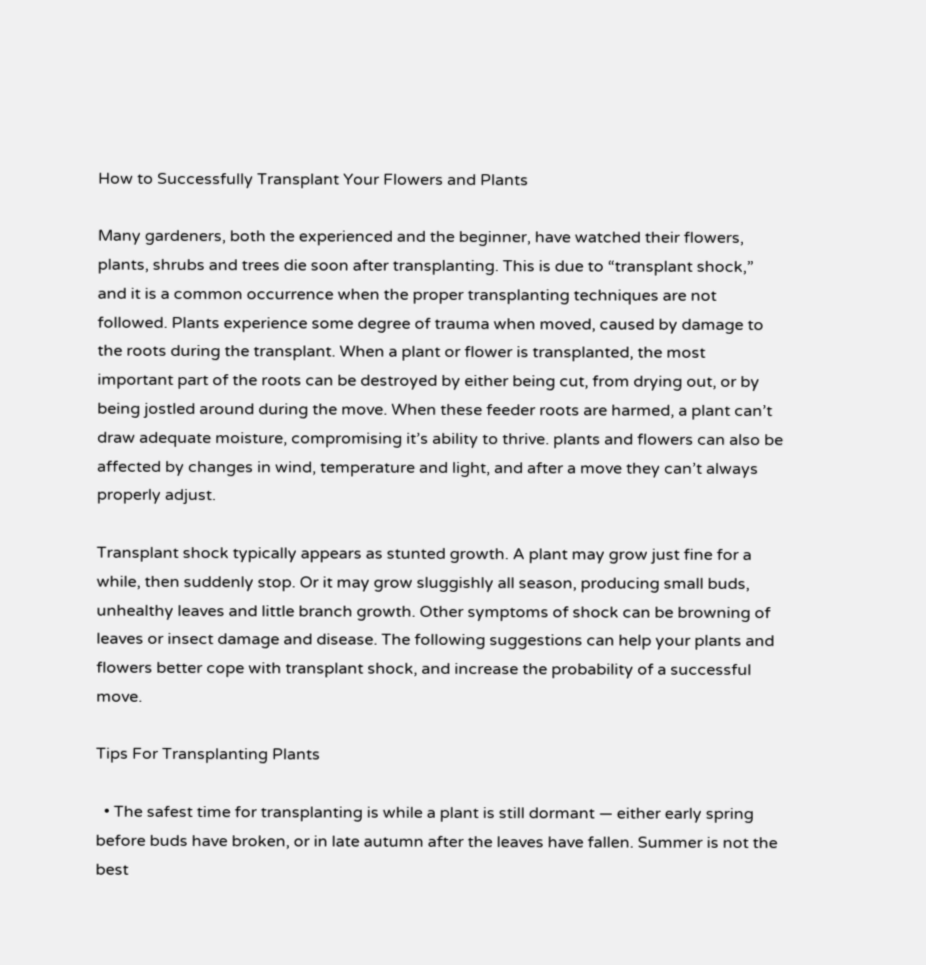How to Successfully Transplant Your Flowers and Plants

Many gardeners, both the experienced and the beginner, have watched their flowers, plants, shrubs and trees die soon after transplanting. This is due to “transplant shock,” and it is a common occurrence when the proper transplanting techniques are not followed. Plants experience some degree of trauma when moved, caused by damage to the roots during the transplant. When a plant or flower is transplanted, the most important part of the roots can be destroyed by either being cut, from drying out, or by being jostled around during the move. When these feeder roots are harmed, a plant can’t draw adequate moisture, compromising it’s ability to thrive. plants and flowers can also be affected by changes in wind, temperature and light, and after a move they can’t always properly adjust.

Transplant shock typically appears as stunted growth. A plant may grow just fine for a while, then suddenly stop. Or it may grow sluggishly all season, producing small buds, unhealthy leaves and little branch growth. Other symptoms of shock can be browning of leaves or insect damage and disease. The following suggestions can help your plants and flowers better cope with transplant shock, and increase the probability of a successful move.

Tips For Transplanting Plants

  • The safest time for transplanting is while a plant is still dormant — either early spring before buds have broken, or in late autumn after the leaves have fallen. Summer is not the best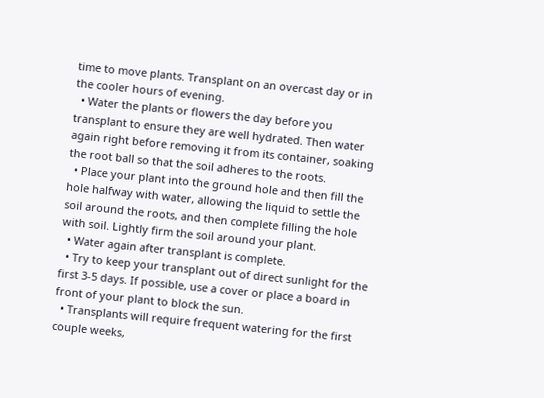time to move plants. Transplant on an overcast day or in the cooler hours of evening.
  • Water the plants or flowers the day before you transplant to ensure they are well hydrated. Then water again right before removing it from its container, soaking the root ball so that the soil adheres to the roots.
  • Place your plant into the ground hole and then fill the hole halfway with water, allowing the liquid to settle the soil around the roots, and then complete filling the hole with soil. Lightly firm the soil around your plant.
  • Water again after transplant is complete.
  • Try to keep your transplant out of direct sunlight for the first 3-5 days. If possible, use a cover or place a board in front of your plant to block the sun.
  • Transplants will require frequent watering for the first couple weeks,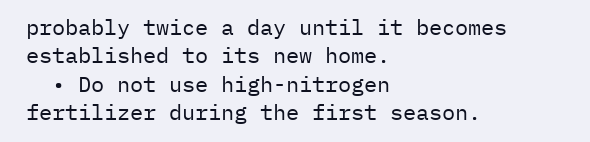probably twice a day until it becomes established to its new home.
  • Do not use high-nitrogen fertilizer during the first season.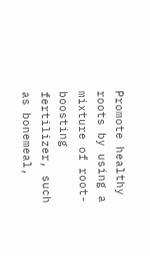Promote healthy roots by using a mixture of root-boosting fertilizer, such as bonemeal,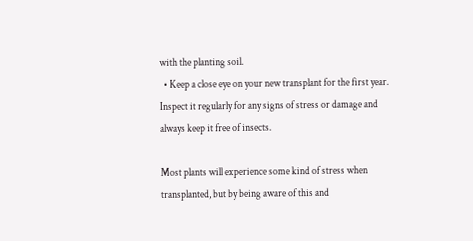with the planting soil.
  • Keep a close eye on your new transplant for the first year. Inspect it regularly for any signs of stress or damage and always keep it free of insects.

Most plants will experience some kind of stress when transplanted, but by being aware of this and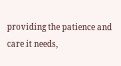providing the patience and care it needs,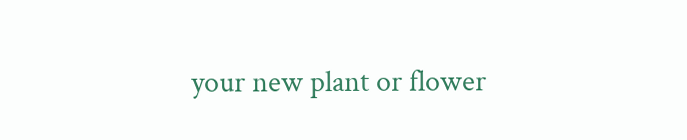your new plant or flower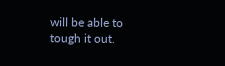will be able to tough it out.